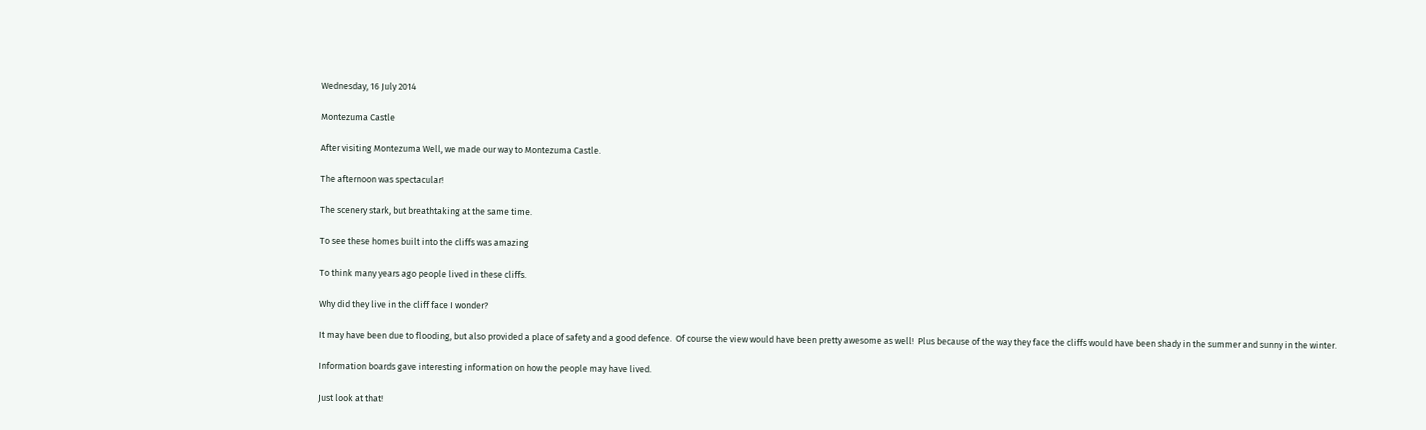Wednesday, 16 July 2014

Montezuma Castle

After visiting Montezuma Well, we made our way to Montezuma Castle.

The afternoon was spectacular!

The scenery stark, but breathtaking at the same time.

To see these homes built into the cliffs was amazing

To think many years ago people lived in these cliffs.

Why did they live in the cliff face I wonder?

It may have been due to flooding, but also provided a place of safety and a good defence.  Of course the view would have been pretty awesome as well!  Plus because of the way they face the cliffs would have been shady in the summer and sunny in the winter.

Information boards gave interesting information on how the people may have lived.

Just look at that!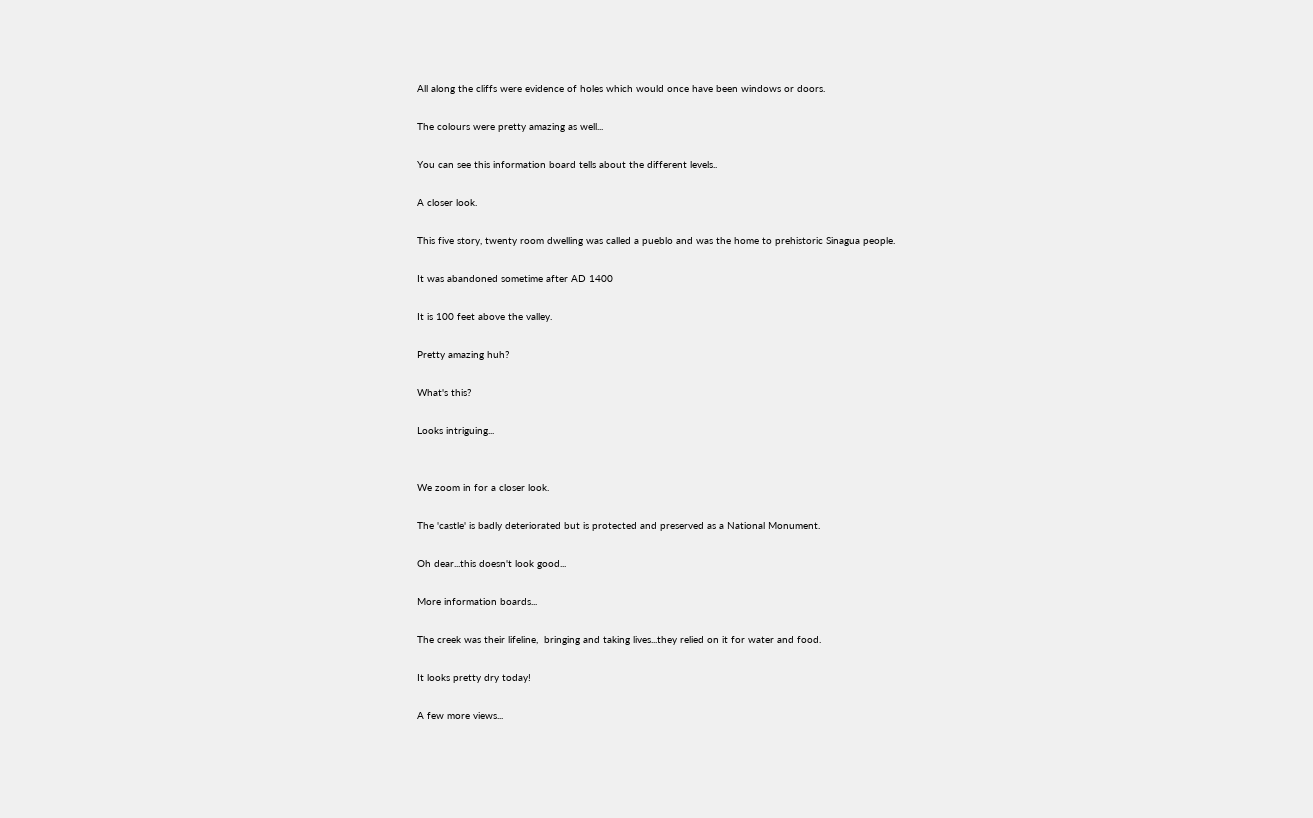All along the cliffs were evidence of holes which would once have been windows or doors.

The colours were pretty amazing as well...

You can see this information board tells about the different levels..

A closer look.

This five story, twenty room dwelling was called a pueblo and was the home to prehistoric Sinagua people.

It was abandoned sometime after AD 1400

It is 100 feet above the valley.

Pretty amazing huh?

What's this?

Looks intriguing...


We zoom in for a closer look.

The 'castle' is badly deteriorated but is protected and preserved as a National Monument.

Oh dear...this doesn't look good...

More information boards...

The creek was their lifeline,  bringing and taking lives...they relied on it for water and food.

It looks pretty dry today!

A few more views...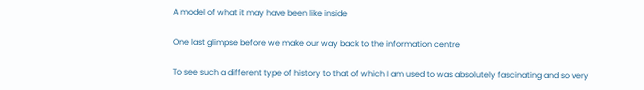A model of what it may have been like inside

One last glimpse before we make our way back to the information centre

To see such a different type of history to that of which I am used to was absolutely fascinating and so very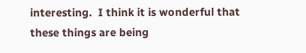interesting.  I think it is wonderful that these things are being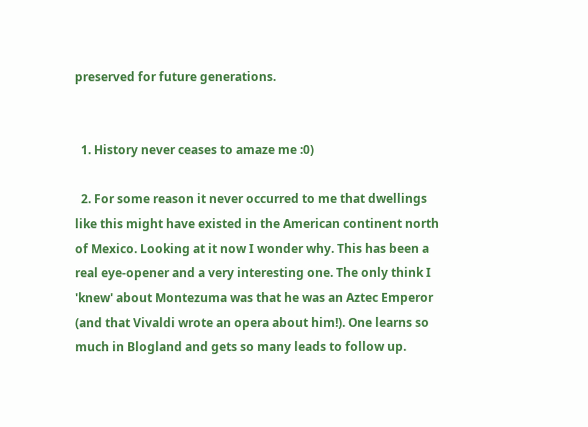preserved for future generations.


  1. History never ceases to amaze me :0)

  2. For some reason it never occurred to me that dwellings like this might have existed in the American continent north of Mexico. Looking at it now I wonder why. This has been a real eye-opener and a very interesting one. The only think I 'knew' about Montezuma was that he was an Aztec Emperor (and that Vivaldi wrote an opera about him!). One learns so much in Blogland and gets so many leads to follow up.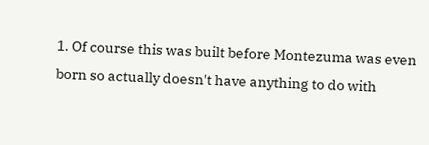1. Of course this was built before Montezuma was even born so actually doesn't have anything to do with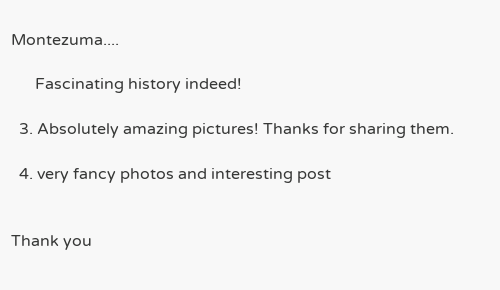Montezuma....

      Fascinating history indeed!

  3. Absolutely amazing pictures! Thanks for sharing them.

  4. very fancy photos and interesting post


Thank you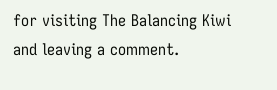for visiting The Balancing Kiwi and leaving a comment.